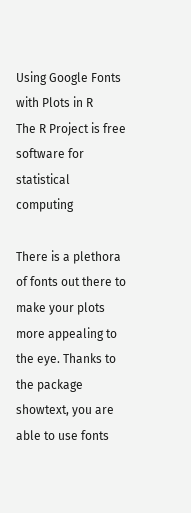Using Google Fonts with Plots in R
The R Project is free software for statistical computing

There is a plethora of fonts out there to make your plots more appealing to the eye. Thanks to the package showtext, you are able to use fonts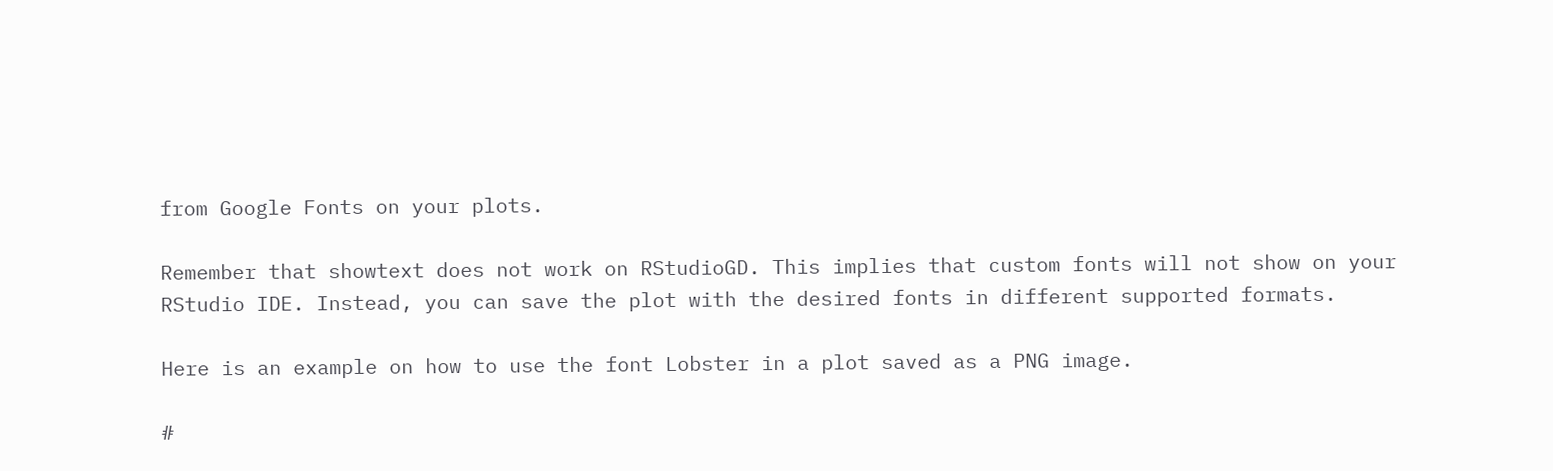from Google Fonts on your plots.

Remember that showtext does not work on RStudioGD. This implies that custom fonts will not show on your RStudio IDE. Instead, you can save the plot with the desired fonts in different supported formats.

Here is an example on how to use the font Lobster in a plot saved as a PNG image.

#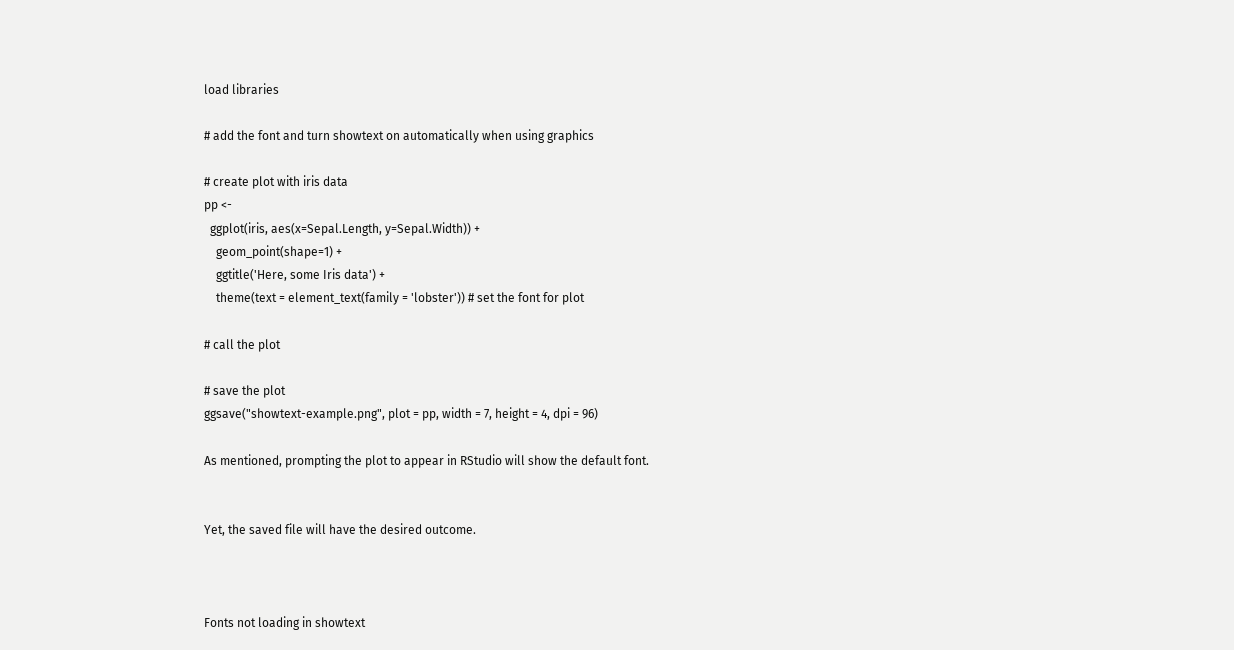load libraries

# add the font and turn showtext on automatically when using graphics

# create plot with iris data
pp <-
  ggplot(iris, aes(x=Sepal.Length, y=Sepal.Width)) +
    geom_point(shape=1) +
    ggtitle('Here, some Iris data') +
    theme(text = element_text(family = 'lobster')) # set the font for plot

# call the plot

# save the plot
ggsave("showtext-example.png", plot = pp, width = 7, height = 4, dpi = 96)

As mentioned, prompting the plot to appear in RStudio will show the default font.


Yet, the saved file will have the desired outcome.



Fonts not loading in showtext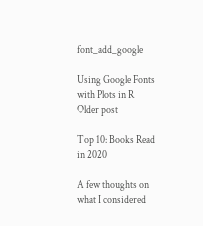font_add_google

Using Google Fonts with Plots in R
Older post

Top 10: Books Read in 2020

A few thoughts on what I considered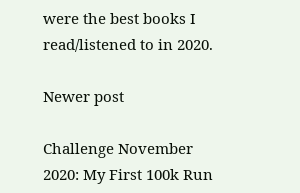were the best books I read/listened to in 2020.

Newer post

Challenge November 2020: My First 100k Run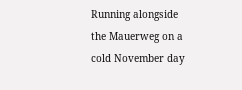Running alongside the Mauerweg on a cold November day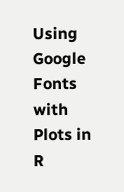Using Google Fonts with Plots in R